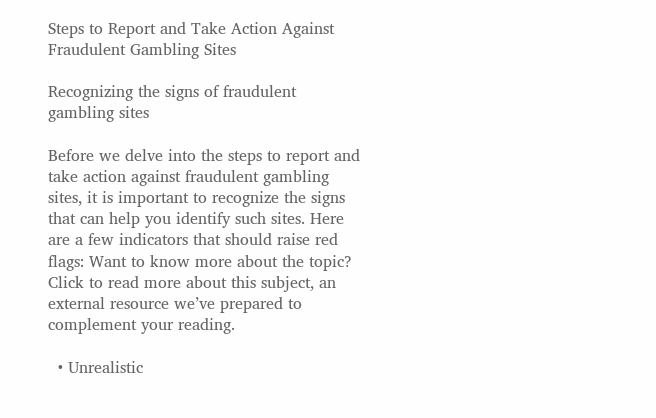Steps to Report and Take Action Against Fraudulent Gambling Sites

Recognizing the signs of fraudulent gambling sites

Before we delve into the steps to report and take action against fraudulent gambling sites, it is important to recognize the signs that can help you identify such sites. Here are a few indicators that should raise red flags: Want to know more about the topic? Click to read more about this subject, an external resource we’ve prepared to complement your reading.

  • Unrealistic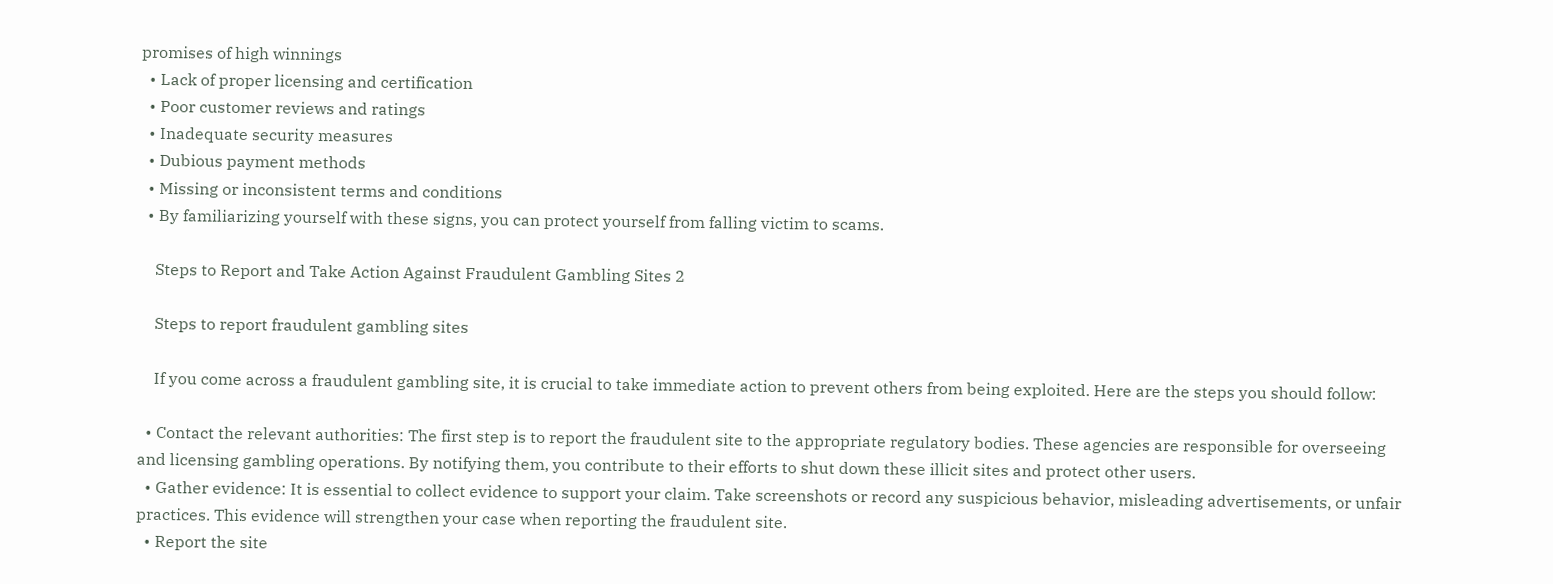promises of high winnings
  • Lack of proper licensing and certification
  • Poor customer reviews and ratings
  • Inadequate security measures
  • Dubious payment methods
  • Missing or inconsistent terms and conditions
  • By familiarizing yourself with these signs, you can protect yourself from falling victim to scams.

    Steps to Report and Take Action Against Fraudulent Gambling Sites 2

    Steps to report fraudulent gambling sites

    If you come across a fraudulent gambling site, it is crucial to take immediate action to prevent others from being exploited. Here are the steps you should follow:

  • Contact the relevant authorities: The first step is to report the fraudulent site to the appropriate regulatory bodies. These agencies are responsible for overseeing and licensing gambling operations. By notifying them, you contribute to their efforts to shut down these illicit sites and protect other users.
  • Gather evidence: It is essential to collect evidence to support your claim. Take screenshots or record any suspicious behavior, misleading advertisements, or unfair practices. This evidence will strengthen your case when reporting the fraudulent site.
  • Report the site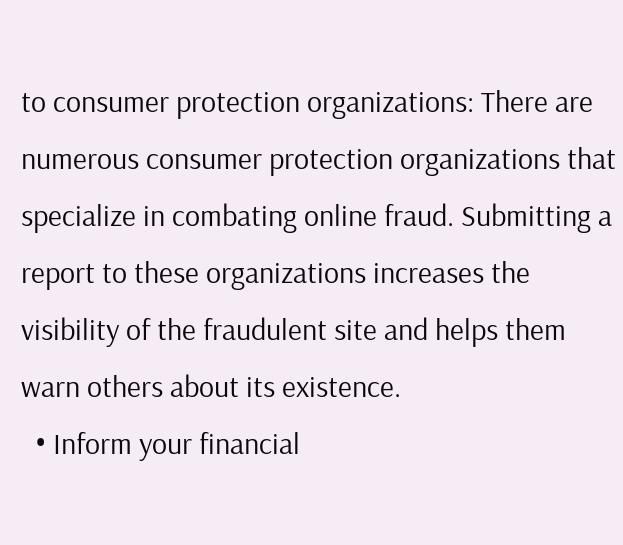to consumer protection organizations: There are numerous consumer protection organizations that specialize in combating online fraud. Submitting a report to these organizations increases the visibility of the fraudulent site and helps them warn others about its existence.
  • Inform your financial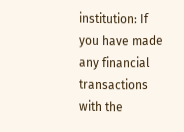institution: If you have made any financial transactions with the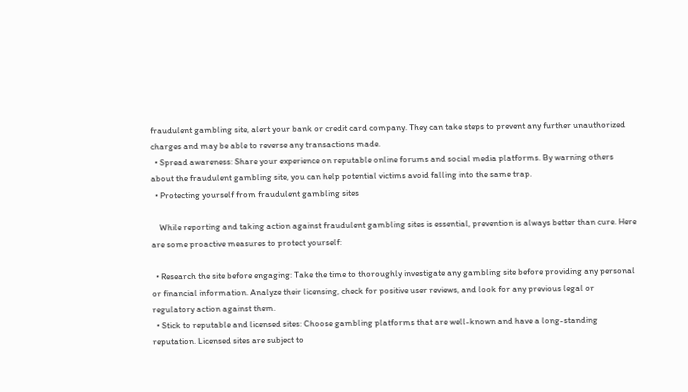fraudulent gambling site, alert your bank or credit card company. They can take steps to prevent any further unauthorized charges and may be able to reverse any transactions made.
  • Spread awareness: Share your experience on reputable online forums and social media platforms. By warning others about the fraudulent gambling site, you can help potential victims avoid falling into the same trap.
  • Protecting yourself from fraudulent gambling sites

    While reporting and taking action against fraudulent gambling sites is essential, prevention is always better than cure. Here are some proactive measures to protect yourself:

  • Research the site before engaging: Take the time to thoroughly investigate any gambling site before providing any personal or financial information. Analyze their licensing, check for positive user reviews, and look for any previous legal or regulatory action against them.
  • Stick to reputable and licensed sites: Choose gambling platforms that are well-known and have a long-standing reputation. Licensed sites are subject to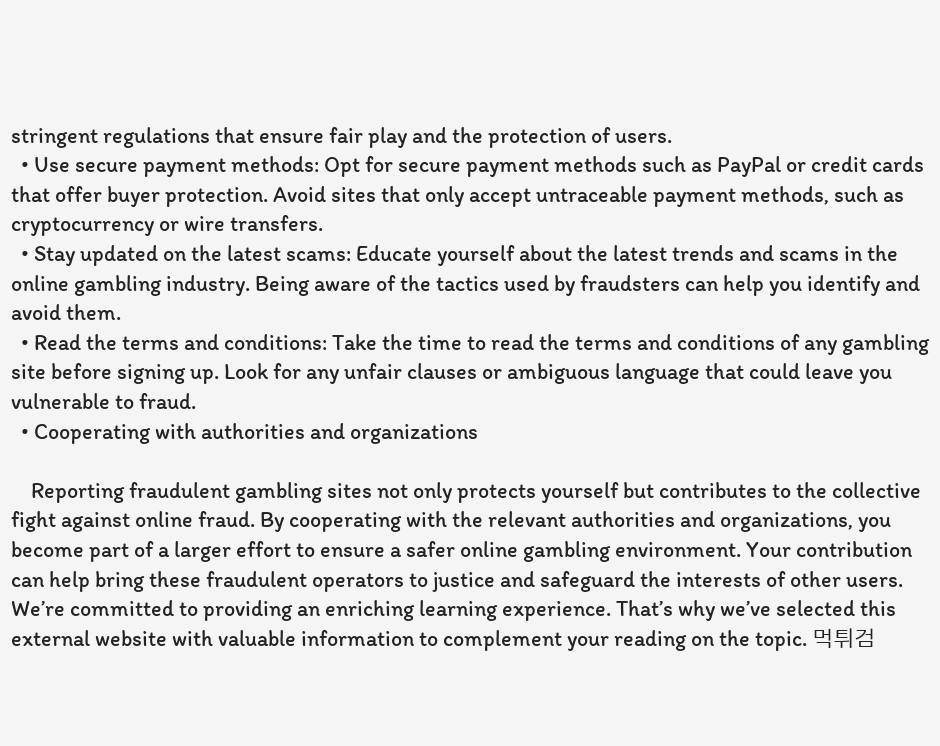stringent regulations that ensure fair play and the protection of users.
  • Use secure payment methods: Opt for secure payment methods such as PayPal or credit cards that offer buyer protection. Avoid sites that only accept untraceable payment methods, such as cryptocurrency or wire transfers.
  • Stay updated on the latest scams: Educate yourself about the latest trends and scams in the online gambling industry. Being aware of the tactics used by fraudsters can help you identify and avoid them.
  • Read the terms and conditions: Take the time to read the terms and conditions of any gambling site before signing up. Look for any unfair clauses or ambiguous language that could leave you vulnerable to fraud.
  • Cooperating with authorities and organizations

    Reporting fraudulent gambling sites not only protects yourself but contributes to the collective fight against online fraud. By cooperating with the relevant authorities and organizations, you become part of a larger effort to ensure a safer online gambling environment. Your contribution can help bring these fraudulent operators to justice and safeguard the interests of other users. We’re committed to providing an enriching learning experience. That’s why we’ve selected this external website with valuable information to complement your reading on the topic. 먹튀검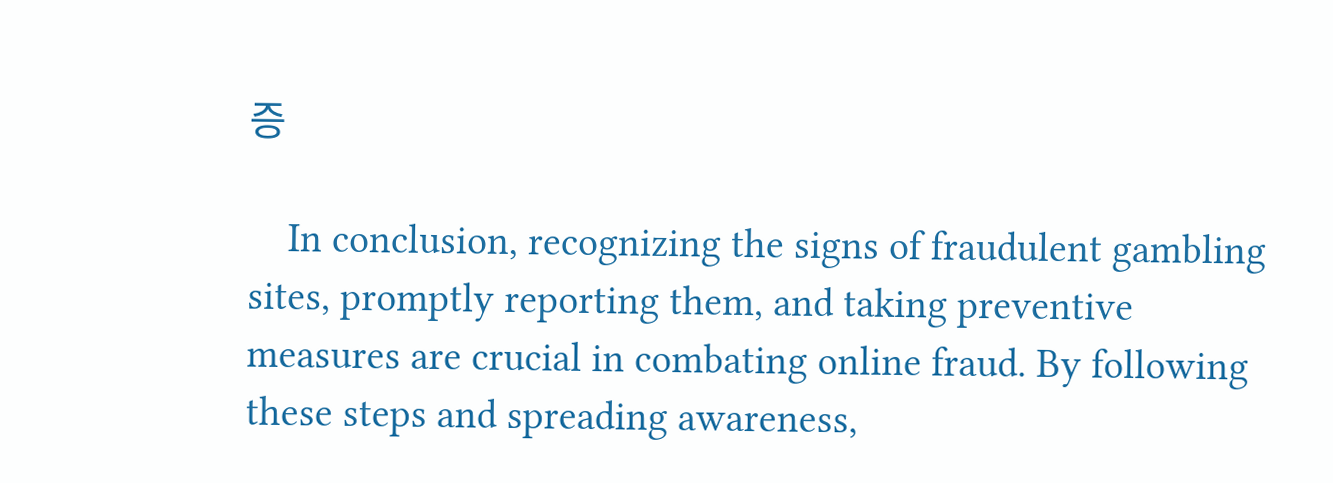증

    In conclusion, recognizing the signs of fraudulent gambling sites, promptly reporting them, and taking preventive measures are crucial in combating online fraud. By following these steps and spreading awareness,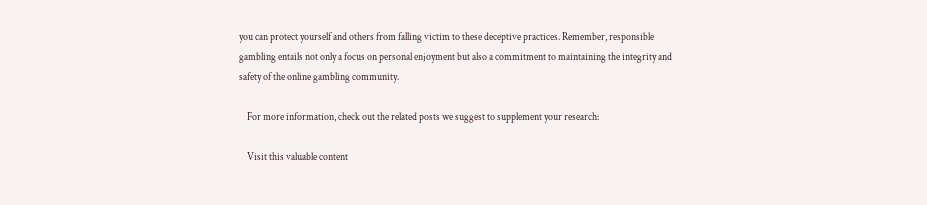you can protect yourself and others from falling victim to these deceptive practices. Remember, responsible gambling entails not only a focus on personal enjoyment but also a commitment to maintaining the integrity and safety of the online gambling community.

    For more information, check out the related posts we suggest to supplement your research:

    Visit this valuable content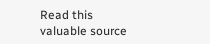Read this valuable source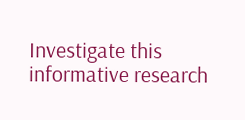Investigate this informative research